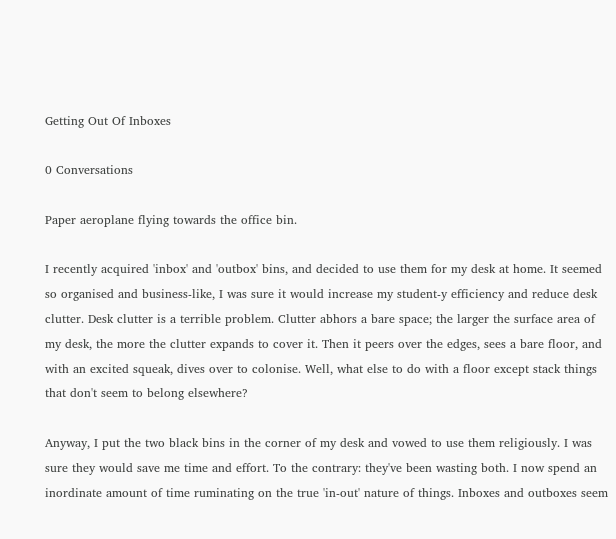Getting Out Of Inboxes

0 Conversations

Paper aeroplane flying towards the office bin.

I recently acquired 'inbox' and 'outbox' bins, and decided to use them for my desk at home. It seemed so organised and business-like, I was sure it would increase my student-y efficiency and reduce desk clutter. Desk clutter is a terrible problem. Clutter abhors a bare space; the larger the surface area of my desk, the more the clutter expands to cover it. Then it peers over the edges, sees a bare floor, and with an excited squeak, dives over to colonise. Well, what else to do with a floor except stack things that don't seem to belong elsewhere?

Anyway, I put the two black bins in the corner of my desk and vowed to use them religiously. I was sure they would save me time and effort. To the contrary: they've been wasting both. I now spend an inordinate amount of time ruminating on the true 'in-out' nature of things. Inboxes and outboxes seem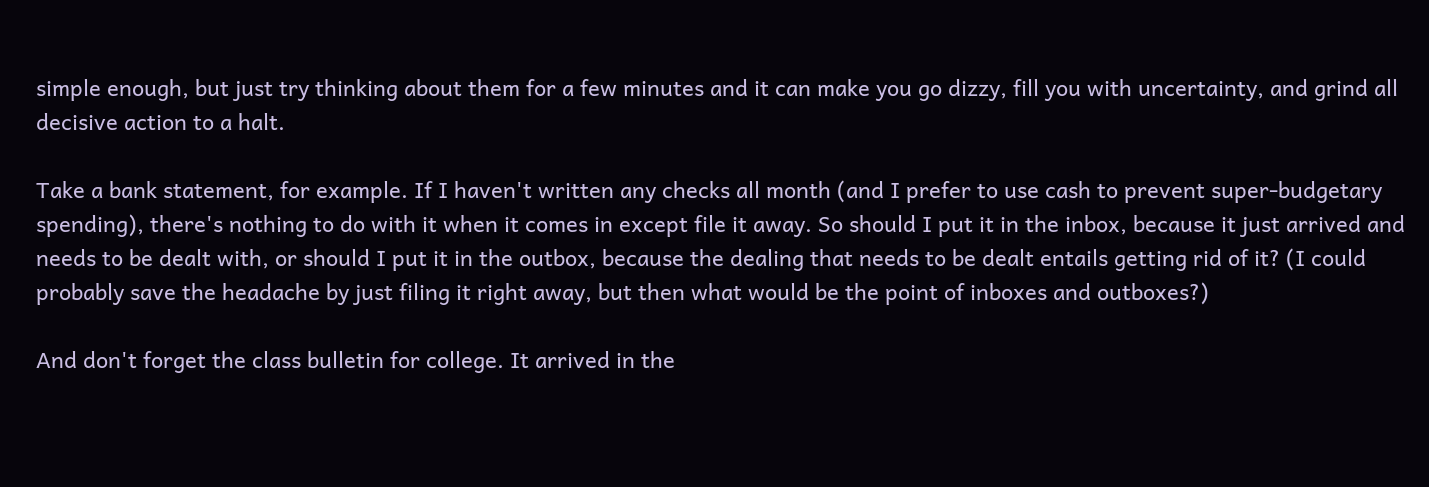simple enough, but just try thinking about them for a few minutes and it can make you go dizzy, fill you with uncertainty, and grind all decisive action to a halt.

Take a bank statement, for example. If I haven't written any checks all month (and I prefer to use cash to prevent super-budgetary spending), there's nothing to do with it when it comes in except file it away. So should I put it in the inbox, because it just arrived and needs to be dealt with, or should I put it in the outbox, because the dealing that needs to be dealt entails getting rid of it? (I could probably save the headache by just filing it right away, but then what would be the point of inboxes and outboxes?)

And don't forget the class bulletin for college. It arrived in the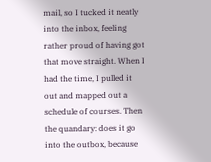mail, so I tucked it neatly into the inbox, feeling rather proud of having got that move straight. When I had the time, I pulled it out and mapped out a schedule of courses. Then the quandary: does it go into the outbox, because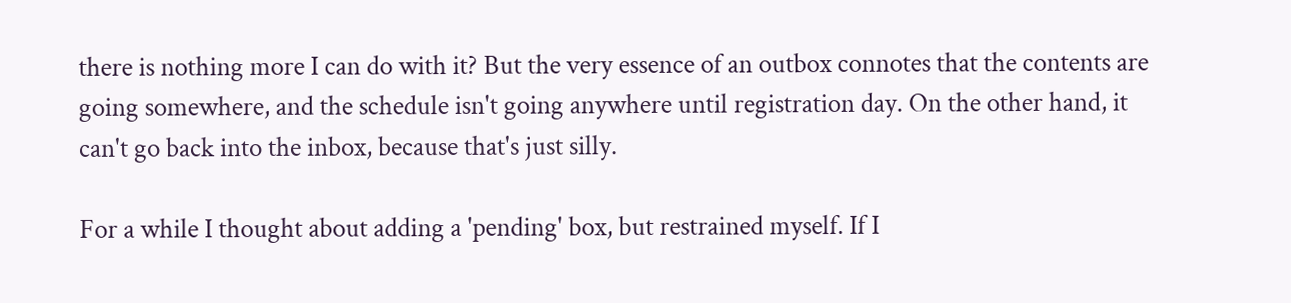there is nothing more I can do with it? But the very essence of an outbox connotes that the contents are going somewhere, and the schedule isn't going anywhere until registration day. On the other hand, it can't go back into the inbox, because that's just silly.

For a while I thought about adding a 'pending' box, but restrained myself. If I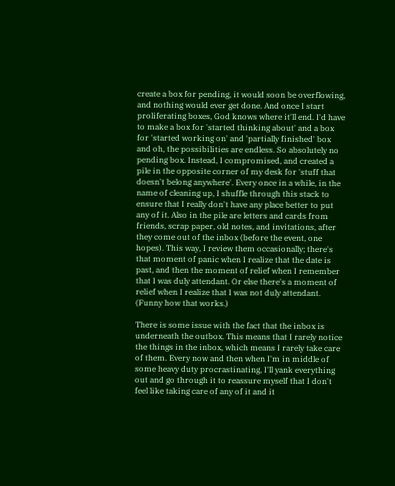create a box for pending, it would soon be overflowing, and nothing would ever get done. And once I start proliferating boxes, God knows where it'll end. I'd have to make a box for 'started thinking about' and a box for 'started working on' and 'partially finished' box and oh, the possibilities are endless. So absolutely no pending box. Instead, I compromised, and created a pile in the opposite corner of my desk for 'stuff that doesn't belong anywhere'. Every once in a while, in the name of cleaning up, I shuffle through this stack to ensure that I really don't have any place better to put any of it. Also in the pile are letters and cards from friends, scrap paper, old notes, and invitations, after they come out of the inbox (before the event, one hopes). This way, I review them occasionally; there's that moment of panic when I realize that the date is past, and then the moment of relief when I remember that I was duly attendant. Or else there's a moment of relief when I realize that I was not duly attendant. (Funny how that works.)

There is some issue with the fact that the inbox is underneath the outbox. This means that I rarely notice the things in the inbox, which means I rarely take care of them. Every now and then when I'm in middle of some heavy duty procrastinating, I'll yank everything out and go through it to reassure myself that I don't feel like taking care of any of it and it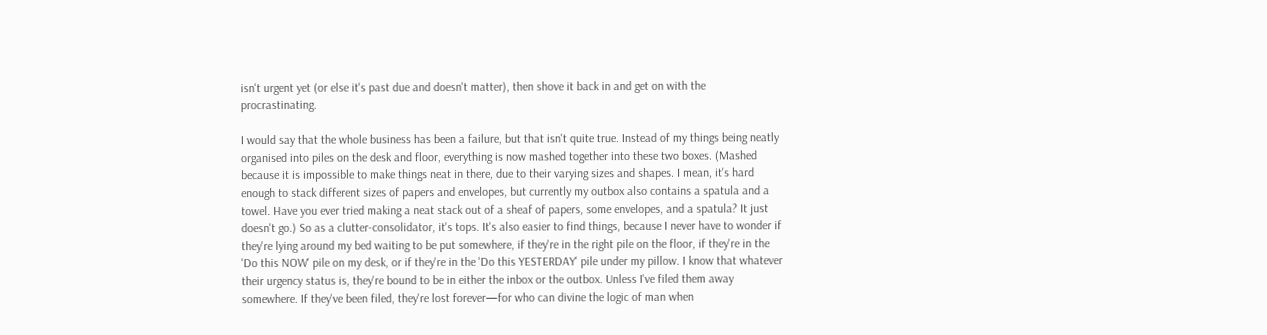isn't urgent yet (or else it's past due and doesn't matter), then shove it back in and get on with the procrastinating.

I would say that the whole business has been a failure, but that isn't quite true. Instead of my things being neatly organised into piles on the desk and floor, everything is now mashed together into these two boxes. (Mashed because it is impossible to make things neat in there, due to their varying sizes and shapes. I mean, it's hard enough to stack different sizes of papers and envelopes, but currently my outbox also contains a spatula and a towel. Have you ever tried making a neat stack out of a sheaf of papers, some envelopes, and a spatula? It just doesn't go.) So as a clutter-consolidator, it's tops. It's also easier to find things, because I never have to wonder if they're lying around my bed waiting to be put somewhere, if they're in the right pile on the floor, if they're in the 'Do this NOW' pile on my desk, or if they're in the 'Do this YESTERDAY' pile under my pillow. I know that whatever their urgency status is, they're bound to be in either the inbox or the outbox. Unless I've filed them away somewhere. If they've been filed, they're lost forever—for who can divine the logic of man when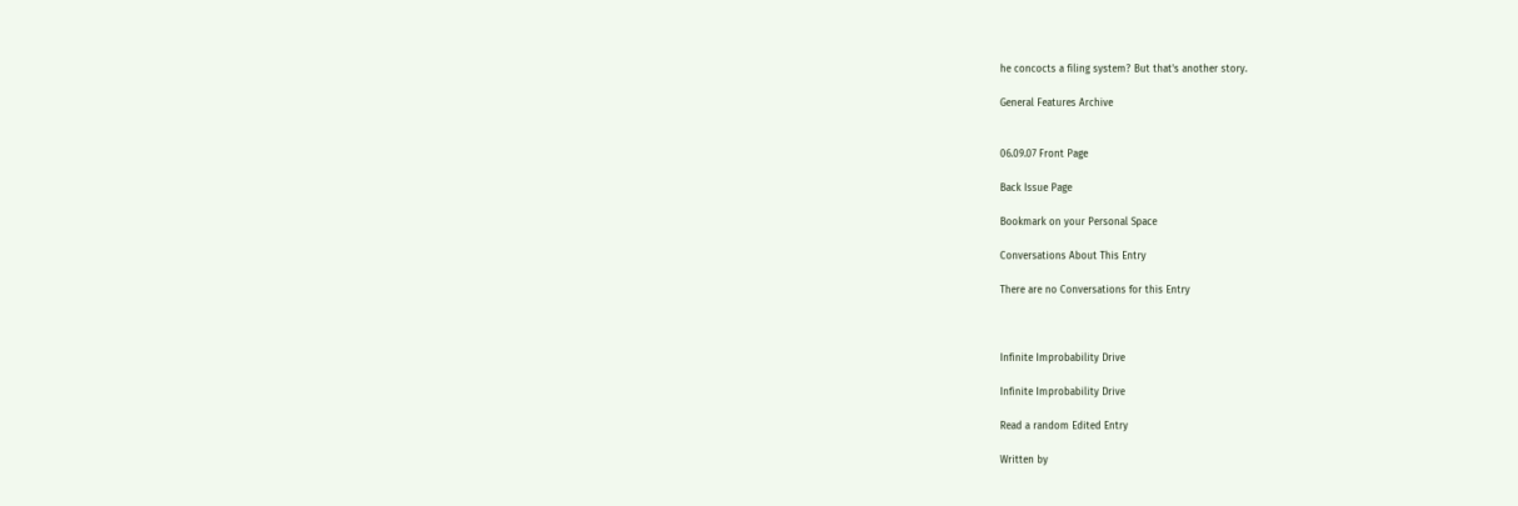he concocts a filing system? But that's another story.

General Features Archive


06.09.07 Front Page

Back Issue Page

Bookmark on your Personal Space

Conversations About This Entry

There are no Conversations for this Entry



Infinite Improbability Drive

Infinite Improbability Drive

Read a random Edited Entry

Written by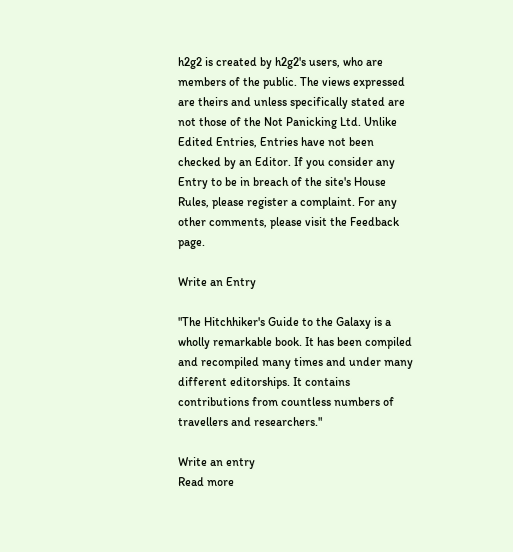h2g2 is created by h2g2's users, who are members of the public. The views expressed are theirs and unless specifically stated are not those of the Not Panicking Ltd. Unlike Edited Entries, Entries have not been checked by an Editor. If you consider any Entry to be in breach of the site's House Rules, please register a complaint. For any other comments, please visit the Feedback page.

Write an Entry

"The Hitchhiker's Guide to the Galaxy is a wholly remarkable book. It has been compiled and recompiled many times and under many different editorships. It contains contributions from countless numbers of travellers and researchers."

Write an entry
Read more